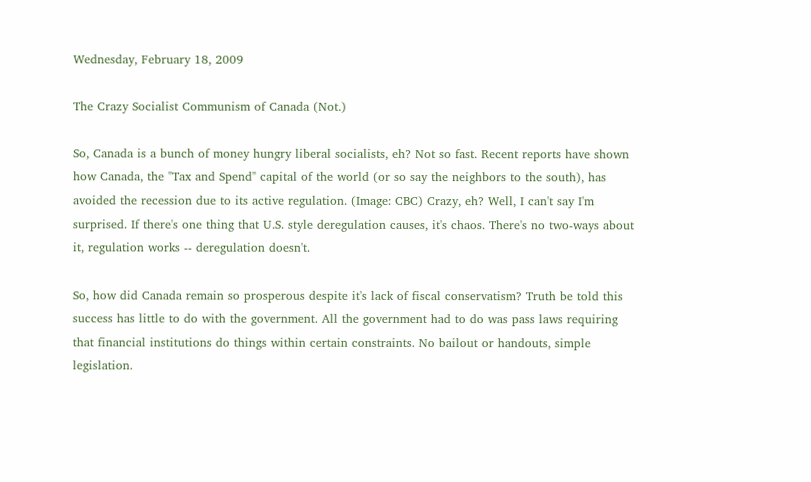Wednesday, February 18, 2009

The Crazy Socialist Communism of Canada (Not.)

So, Canada is a bunch of money hungry liberal socialists, eh? Not so fast. Recent reports have shown how Canada, the "Tax and Spend" capital of the world (or so say the neighbors to the south), has avoided the recession due to its active regulation. (Image: CBC) Crazy, eh? Well, I can't say I'm surprised. If there's one thing that U.S. style deregulation causes, it's chaos. There's no two-ways about it, regulation works -- deregulation doesn't.

So, how did Canada remain so prosperous despite it's lack of fiscal conservatism? Truth be told this success has little to do with the government. All the government had to do was pass laws requiring that financial institutions do things within certain constraints. No bailout or handouts, simple legislation.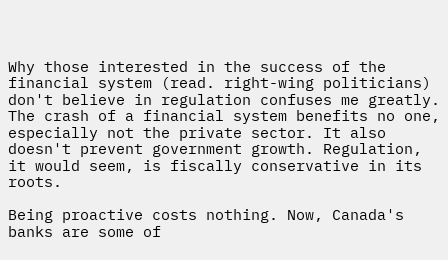Why those interested in the success of the financial system (read. right-wing politicians) don't believe in regulation confuses me greatly. The crash of a financial system benefits no one, especially not the private sector. It also doesn't prevent government growth. Regulation, it would seem, is fiscally conservative in its roots.

Being proactive costs nothing. Now, Canada's banks are some of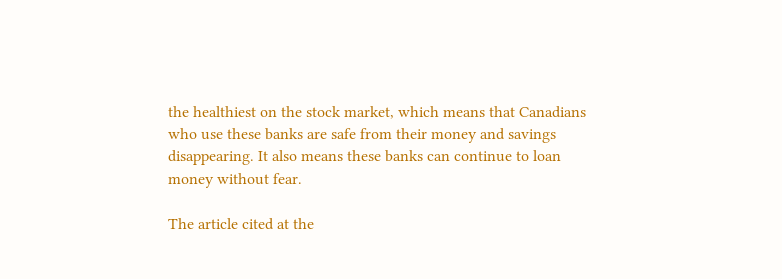the healthiest on the stock market, which means that Canadians who use these banks are safe from their money and savings disappearing. It also means these banks can continue to loan money without fear.

The article cited at the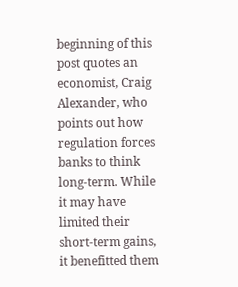beginning of this post quotes an economist, Craig Alexander, who points out how regulation forces banks to think long-term. While it may have limited their short-term gains, it benefitted them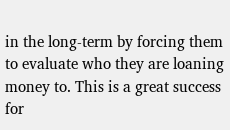in the long-term by forcing them to evaluate who they are loaning money to. This is a great success for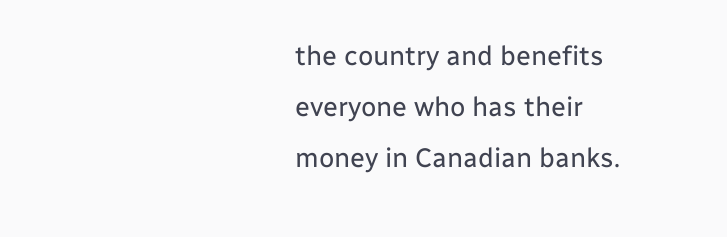the country and benefits everyone who has their money in Canadian banks.